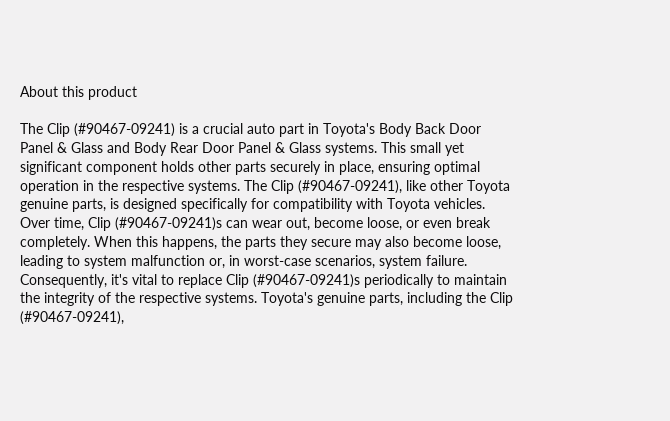About this product

The Clip (#90467-09241) is a crucial auto part in Toyota's Body Back Door Panel & Glass and Body Rear Door Panel & Glass systems. This small yet significant component holds other parts securely in place, ensuring optimal operation in the respective systems. The Clip (#90467-09241), like other Toyota genuine parts, is designed specifically for compatibility with Toyota vehicles. Over time, Clip (#90467-09241)s can wear out, become loose, or even break completely. When this happens, the parts they secure may also become loose, leading to system malfunction or, in worst-case scenarios, system failure. Consequently, it's vital to replace Clip (#90467-09241)s periodically to maintain the integrity of the respective systems. Toyota's genuine parts, including the Clip (#90467-09241),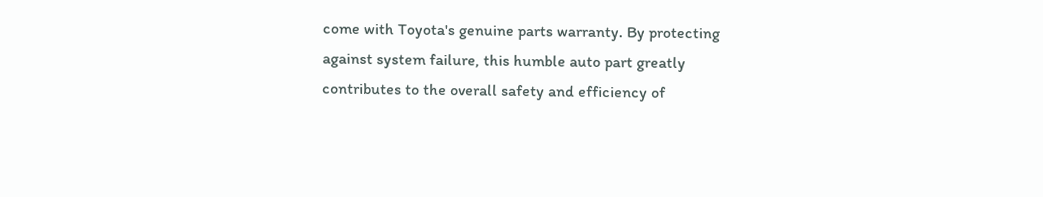come with Toyota's genuine parts warranty. By protecting against system failure, this humble auto part greatly contributes to the overall safety and efficiency of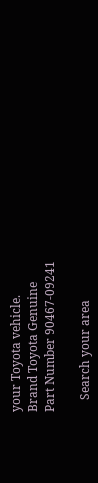your Toyota vehicle.
Brand Toyota Genuine
Part Number 90467-09241

    Search your area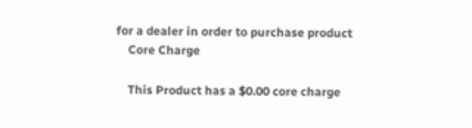for a dealer in order to purchase product
    Core Charge

    This Product has a $0.00 core charge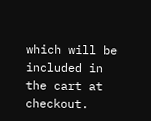which will be included in the cart at checkout.